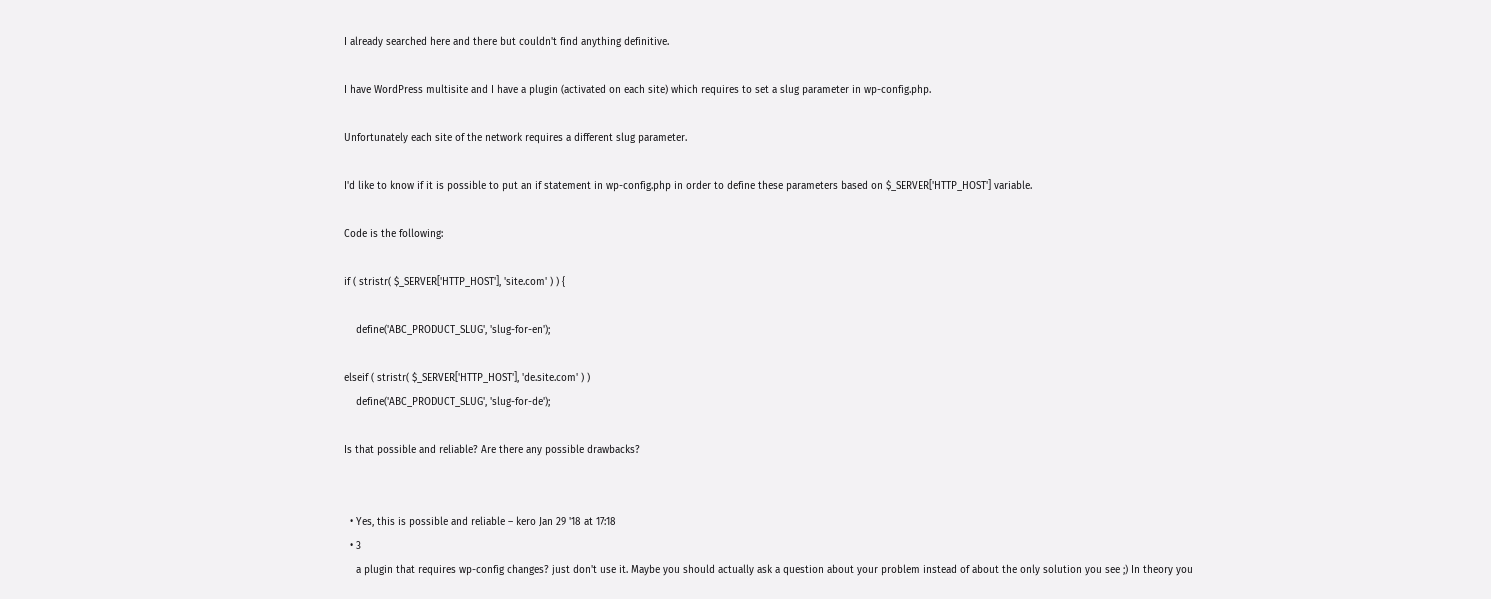I already searched here and there but couldn't find anything definitive.

I have WordPress multisite and I have a plugin (activated on each site) which requires to set a slug parameter in wp-config.php.

Unfortunately each site of the network requires a different slug parameter.

I'd like to know if it is possible to put an if statement in wp-config.php in order to define these parameters based on $_SERVER['HTTP_HOST'] variable.

Code is the following:

if ( stristr( $_SERVER['HTTP_HOST'], 'site.com' ) ) {

    define('ABC_PRODUCT_SLUG', 'slug-for-en');

elseif ( stristr( $_SERVER['HTTP_HOST'], 'de.site.com' ) )
    define('ABC_PRODUCT_SLUG', 'slug-for-de');

Is that possible and reliable? Are there any possible drawbacks?


  • Yes, this is possible and reliable – kero Jan 29 '18 at 17:18
  • 3
    a plugin that requires wp-config changes? just don't use it. Maybe you should actually ask a question about your problem instead of about the only solution you see ;) In theory you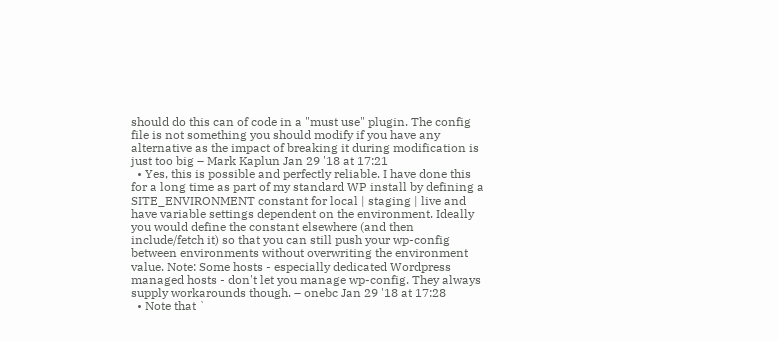should do this can of code in a "must use" plugin. The config file is not something you should modify if you have any alternative as the impact of breaking it during modification is just too big – Mark Kaplun Jan 29 '18 at 17:21
  • Yes, this is possible and perfectly reliable. I have done this for a long time as part of my standard WP install by defining a SITE_ENVIRONMENT constant for local | staging | live and have variable settings dependent on the environment. Ideally you would define the constant elsewhere (and then include/fetch it) so that you can still push your wp-config between environments without overwriting the environment value. Note: Some hosts - especially dedicated Wordpress managed hosts - don't let you manage wp-config. They always supply workarounds though. – onebc Jan 29 '18 at 17:28
  • Note that `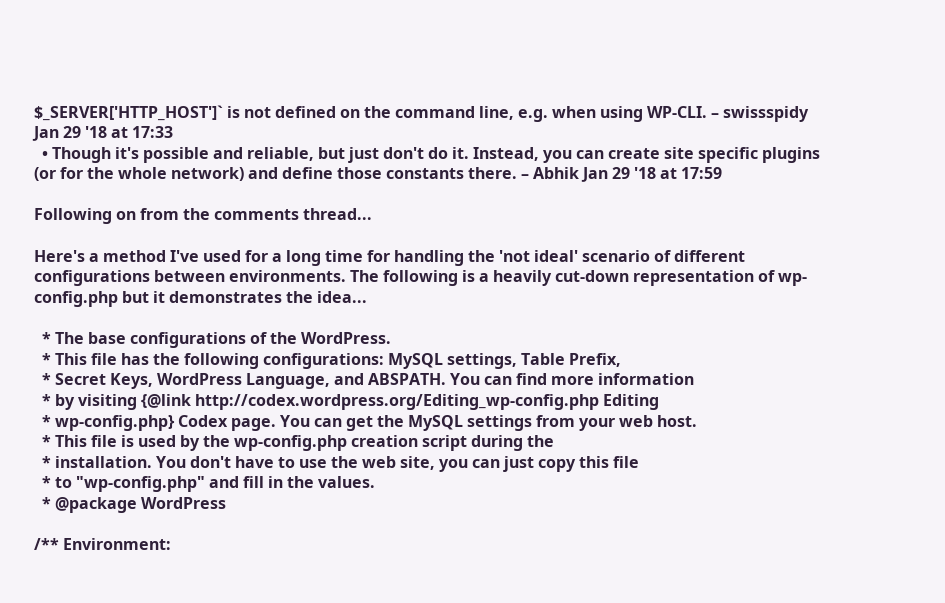$_SERVER['HTTP_HOST']` is not defined on the command line, e.g. when using WP-CLI. – swissspidy Jan 29 '18 at 17:33
  • Though it's possible and reliable, but just don't do it. Instead, you can create site specific plugins (or for the whole network) and define those constants there. – Abhik Jan 29 '18 at 17:59

Following on from the comments thread...

Here's a method I've used for a long time for handling the 'not ideal' scenario of different configurations between environments. The following is a heavily cut-down representation of wp-config.php but it demonstrates the idea...

  * The base configurations of the WordPress.
  * This file has the following configurations: MySQL settings, Table Prefix,
  * Secret Keys, WordPress Language, and ABSPATH. You can find more information
  * by visiting {@link http://codex.wordpress.org/Editing_wp-config.php Editing
  * wp-config.php} Codex page. You can get the MySQL settings from your web host.
  * This file is used by the wp-config.php creation script during the
  * installation. You don't have to use the web site, you can just copy this file
  * to "wp-config.php" and fill in the values.
  * @package WordPress

/** Environment: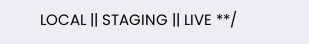LOCAL || STAGING || LIVE **/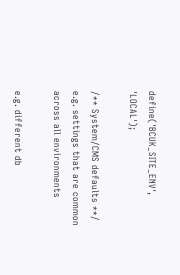define('BCUK_SITE_ENV', 'LOCAL');

/** System/CMS defaults **/
e.g. settings that are common across all environments

e.g. different db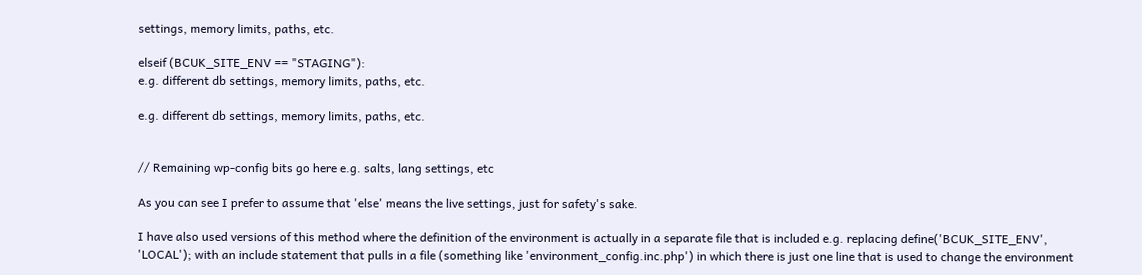settings, memory limits, paths, etc.

elseif (BCUK_SITE_ENV == "STAGING"):
e.g. different db settings, memory limits, paths, etc.

e.g. different db settings, memory limits, paths, etc.


// Remaining wp-config bits go here e.g. salts, lang settings, etc

As you can see I prefer to assume that 'else' means the live settings, just for safety's sake.

I have also used versions of this method where the definition of the environment is actually in a separate file that is included e.g. replacing define('BCUK_SITE_ENV', 'LOCAL'); with an include statement that pulls in a file (something like 'environment_config.inc.php') in which there is just one line that is used to change the environment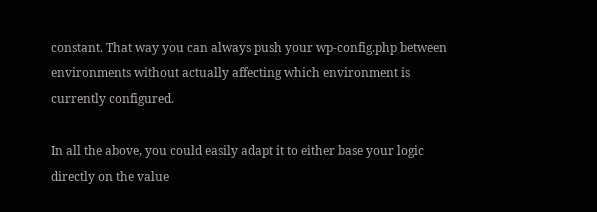constant. That way you can always push your wp-config.php between environments without actually affecting which environment is currently configured.

In all the above, you could easily adapt it to either base your logic directly on the value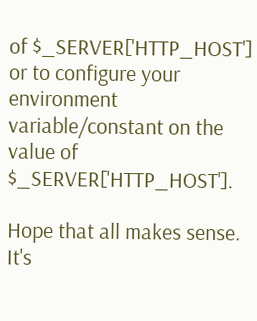of $_SERVER['HTTP_HOST'] or to configure your environment variable/constant on the value of $_SERVER['HTTP_HOST'].

Hope that all makes sense. It's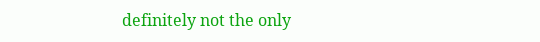definitely not the only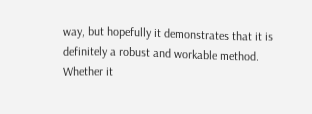way, but hopefully it demonstrates that it is definitely a robust and workable method. Whether it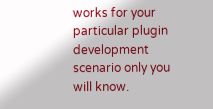works for your particular plugin development scenario only you will know.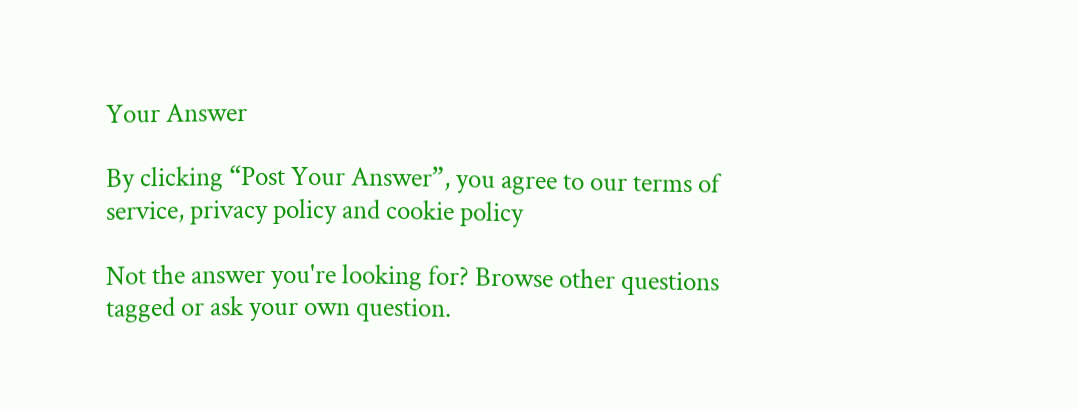Your Answer

By clicking “Post Your Answer”, you agree to our terms of service, privacy policy and cookie policy

Not the answer you're looking for? Browse other questions tagged or ask your own question.